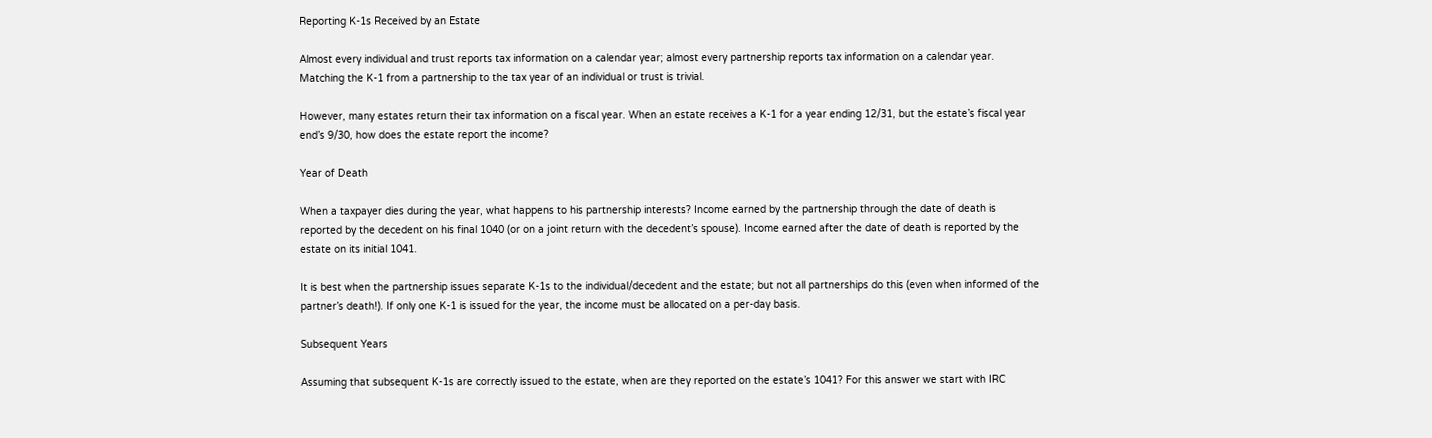Reporting K-1s Received by an Estate

Almost every individual and trust reports tax information on a calendar year; almost every partnership reports tax information on a calendar year. Matching the K-1 from a partnership to the tax year of an individual or trust is trivial.

However, many estates return their tax information on a fiscal year. When an estate receives a K-1 for a year ending 12/31, but the estate’s fiscal year end’s 9/30, how does the estate report the income?

Year of Death

When a taxpayer dies during the year, what happens to his partnership interests? Income earned by the partnership through the date of death is reported by the decedent on his final 1040 (or on a joint return with the decedent’s spouse). Income earned after the date of death is reported by the estate on its initial 1041.

It is best when the partnership issues separate K-1s to the individual/decedent and the estate; but not all partnerships do this (even when informed of the partner’s death!). If only one K-1 is issued for the year, the income must be allocated on a per-day basis.

Subsequent Years

Assuming that subsequent K-1s are correctly issued to the estate, when are they reported on the estate’s 1041? For this answer we start with IRC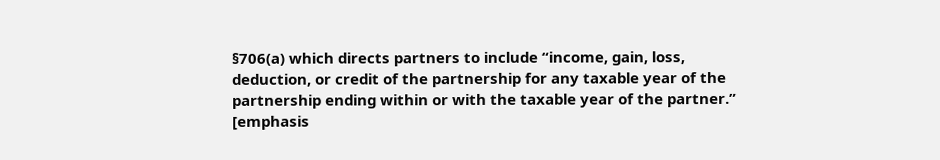§706(a) which directs partners to include “income, gain, loss, deduction, or credit of the partnership for any taxable year of the partnership ending within or with the taxable year of the partner.” [emphasis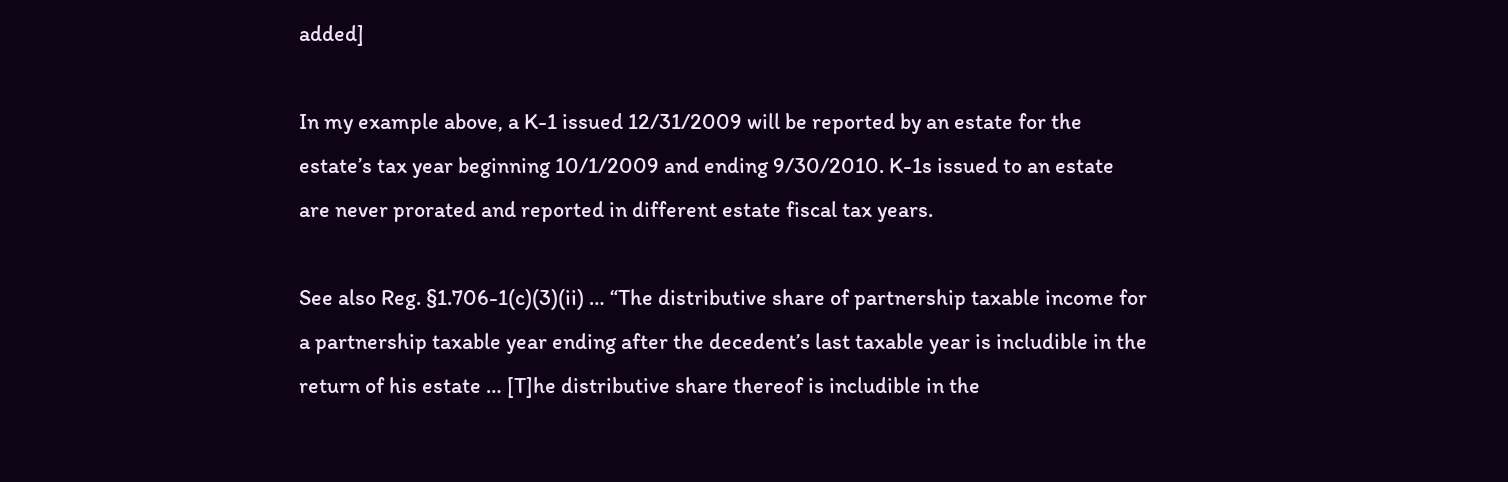added]

In my example above, a K-1 issued 12/31/2009 will be reported by an estate for the estate’s tax year beginning 10/1/2009 and ending 9/30/2010. K-1s issued to an estate are never prorated and reported in different estate fiscal tax years.

See also Reg. §1.706-1(c)(3)(ii) … “The distributive share of partnership taxable income for a partnership taxable year ending after the decedent’s last taxable year is includible in the return of his estate … [T]he distributive share thereof is includible in the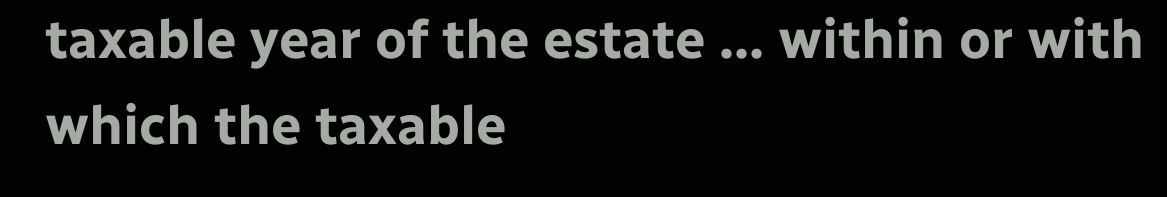taxable year of the estate … within or with which the taxable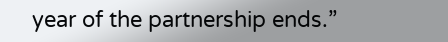year of the partnership ends.”